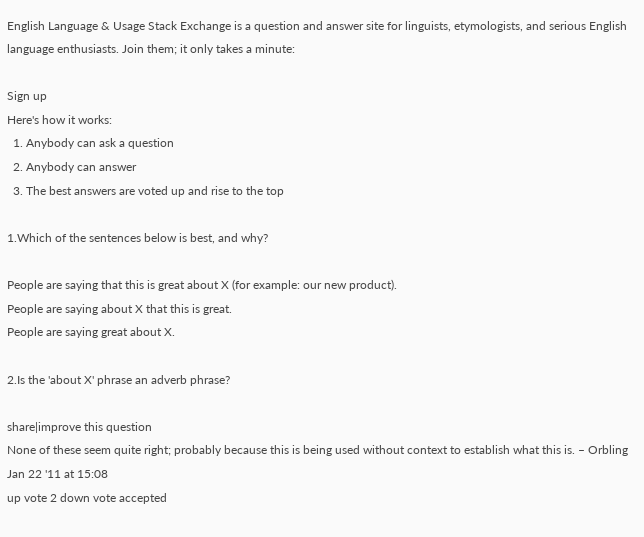English Language & Usage Stack Exchange is a question and answer site for linguists, etymologists, and serious English language enthusiasts. Join them; it only takes a minute:

Sign up
Here's how it works:
  1. Anybody can ask a question
  2. Anybody can answer
  3. The best answers are voted up and rise to the top

1.Which of the sentences below is best, and why?

People are saying that this is great about X (for example: our new product).
People are saying about X that this is great.
People are saying great about X.

2.Is the 'about X' phrase an adverb phrase?

share|improve this question
None of these seem quite right; probably because this is being used without context to establish what this is. – Orbling Jan 22 '11 at 15:08
up vote 2 down vote accepted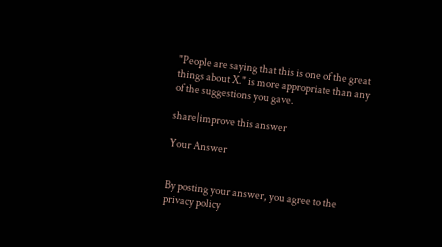"People are saying that this is one of the great things about X." is more appropriate than any of the suggestions you gave.

share|improve this answer

Your Answer


By posting your answer, you agree to the privacy policy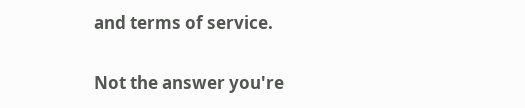and terms of service.

Not the answer you're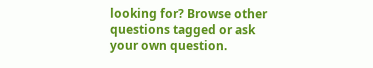looking for? Browse other questions tagged or ask your own question.